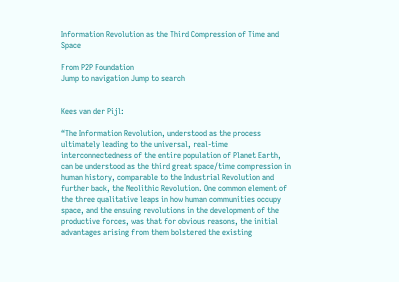Information Revolution as the Third Compression of Time and Space

From P2P Foundation
Jump to navigation Jump to search


Kees van der Pijl:

“The Information Revolution, understood as the process ultimately leading to the universal, real-time interconnectedness of the entire population of Planet Earth, can be understood as the third great space/time compression in human history, comparable to the Industrial Revolution and further back, the Neolithic Revolution. One common element of the three qualitative leaps in how human communities occupy space, and the ensuing revolutions in the development of the productive forces, was that for obvious reasons, the initial advantages arising from them bolstered the existing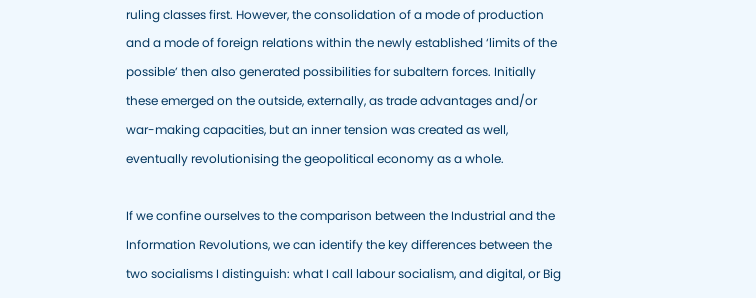ruling classes first. However, the consolidation of a mode of production and a mode of foreign relations within the newly established ‘limits of the possible’ then also generated possibilities for subaltern forces. Initially these emerged on the outside, externally, as trade advantages and/or war-making capacities, but an inner tension was created as well, eventually revolutionising the geopolitical economy as a whole.

If we confine ourselves to the comparison between the Industrial and the Information Revolutions, we can identify the key differences between the two socialisms I distinguish: what I call labour socialism, and digital, or Big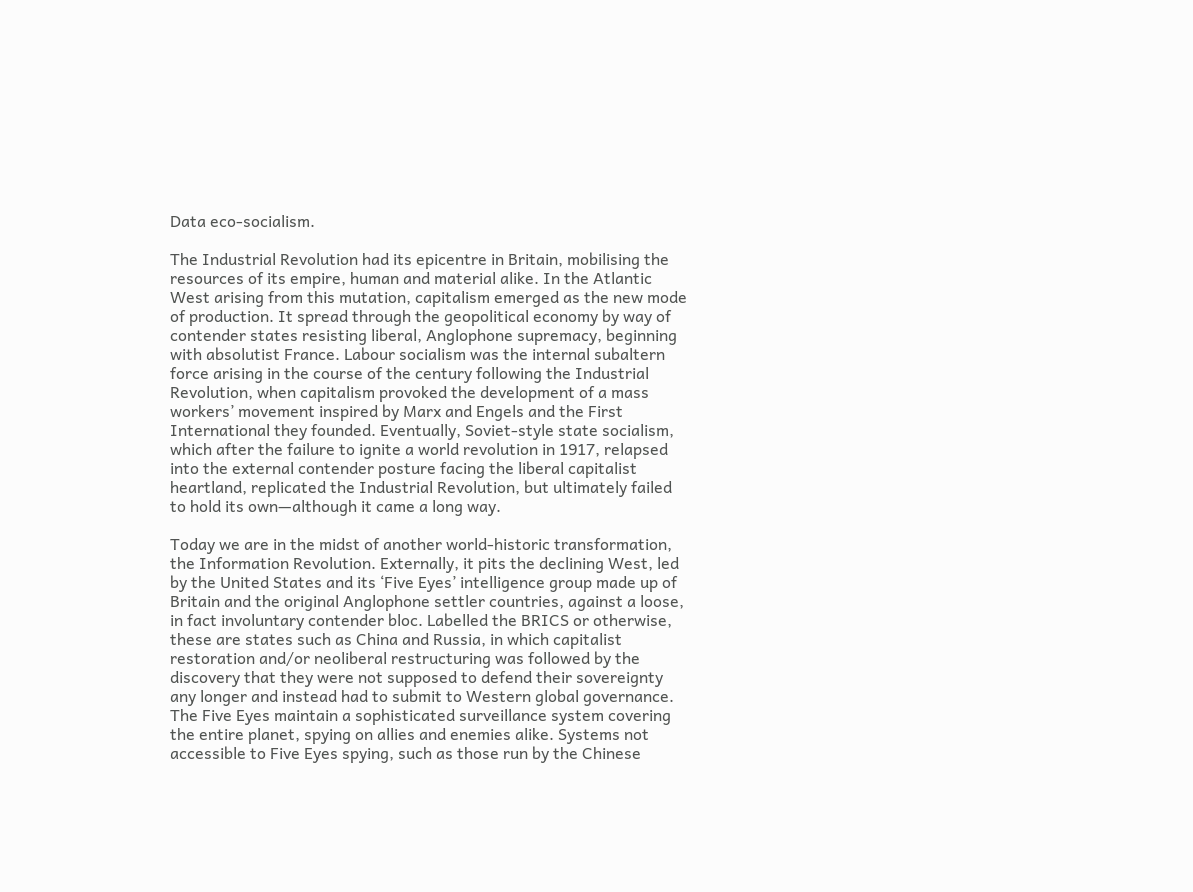Data eco-socialism.

The Industrial Revolution had its epicentre in Britain, mobilising the resources of its empire, human and material alike. In the Atlantic West arising from this mutation, capitalism emerged as the new mode of production. It spread through the geopolitical economy by way of contender states resisting liberal, Anglophone supremacy, beginning with absolutist France. Labour socialism was the internal subaltern force arising in the course of the century following the Industrial Revolution, when capitalism provoked the development of a mass workers’ movement inspired by Marx and Engels and the First International they founded. Eventually, Soviet-style state socialism, which after the failure to ignite a world revolution in 1917, relapsed into the external contender posture facing the liberal capitalist heartland, replicated the Industrial Revolution, but ultimately failed to hold its own—although it came a long way.

Today we are in the midst of another world-historic transformation, the Information Revolution. Externally, it pits the declining West, led by the United States and its ‘Five Eyes’ intelligence group made up of Britain and the original Anglophone settler countries, against a loose, in fact involuntary contender bloc. Labelled the BRICS or otherwise, these are states such as China and Russia, in which capitalist restoration and/or neoliberal restructuring was followed by the discovery that they were not supposed to defend their sovereignty any longer and instead had to submit to Western global governance. The Five Eyes maintain a sophisticated surveillance system covering the entire planet, spying on allies and enemies alike. Systems not accessible to Five Eyes spying, such as those run by the Chinese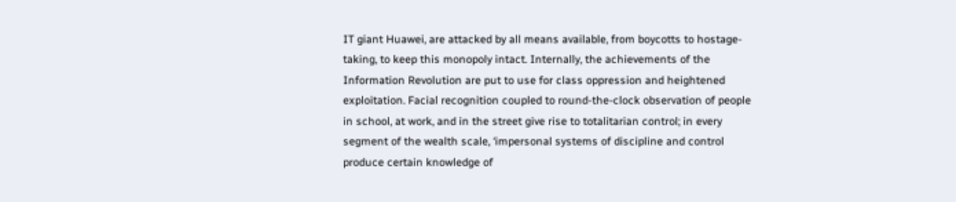IT giant Huawei, are attacked by all means available, from boycotts to hostage-taking, to keep this monopoly intact. Internally, the achievements of the Information Revolution are put to use for class oppression and heightened exploitation. Facial recognition coupled to round-the-clock observation of people in school, at work, and in the street give rise to totalitarian control; in every segment of the wealth scale, ‘impersonal systems of discipline and control produce certain knowledge of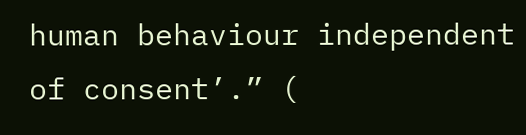human behaviour independent of consent’.” (